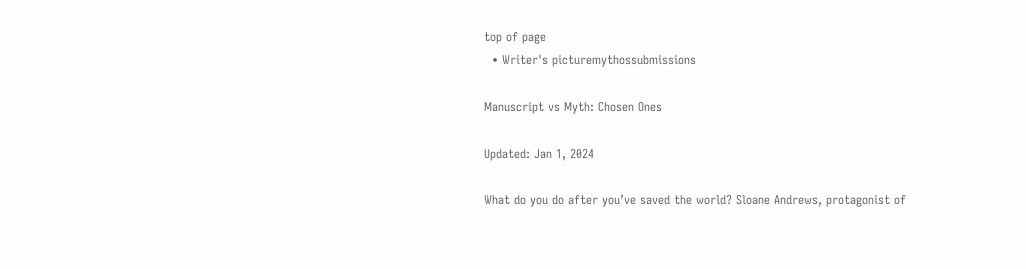top of page
  • Writer's picturemythossubmissions

Manuscript vs Myth: Chosen Ones

Updated: Jan 1, 2024

What do you do after you’ve saved the world? Sloane Andrews, protagonist of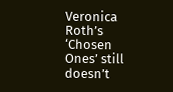Veronica Roth’s ‘Chosen Ones’ still doesn’t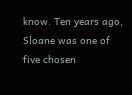know. Ten years ago, Sloane was one of five chosen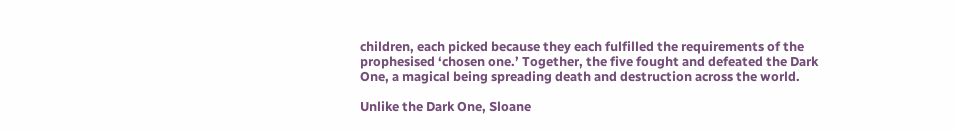children, each picked because they each fulfilled the requirements of the prophesised ‘chosen one.’ Together, the five fought and defeated the Dark One, a magical being spreading death and destruction across the world.

Unlike the Dark One, Sloane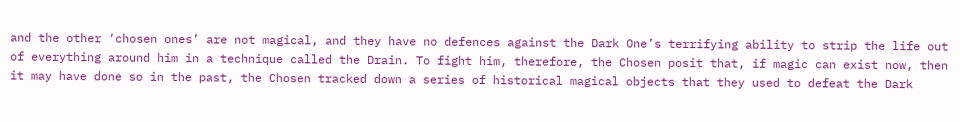and the other ‘chosen ones’ are not magical, and they have no defences against the Dark One’s terrifying ability to strip the life out of everything around him in a technique called the Drain. To fight him, therefore, the Chosen posit that, if magic can exist now, then it may have done so in the past, the Chosen tracked down a series of historical magical objects that they used to defeat the Dark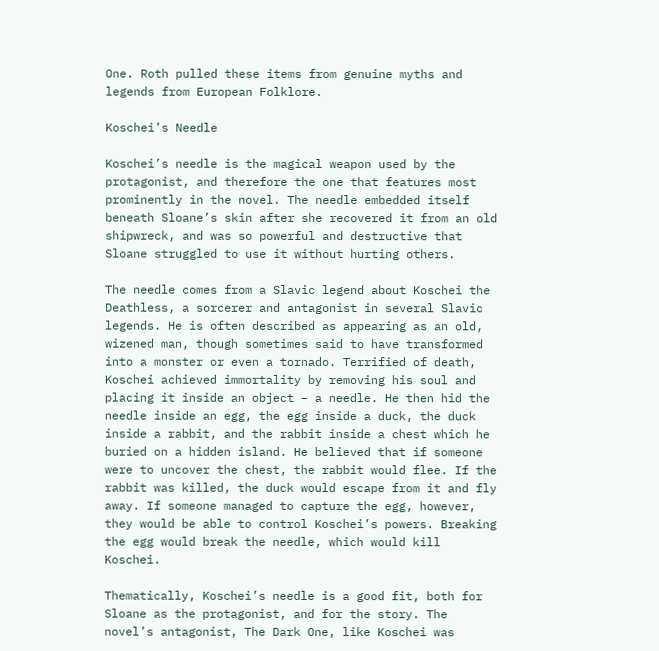One. Roth pulled these items from genuine myths and legends from European Folklore.

Koschei’s Needle

Koschei’s needle is the magical weapon used by the protagonist, and therefore the one that features most prominently in the novel. The needle embedded itself beneath Sloane’s skin after she recovered it from an old shipwreck, and was so powerful and destructive that Sloane struggled to use it without hurting others.

The needle comes from a Slavic legend about Koschei the Deathless, a sorcerer and antagonist in several Slavic legends. He is often described as appearing as an old, wizened man, though sometimes said to have transformed into a monster or even a tornado. Terrified of death, Koschei achieved immortality by removing his soul and placing it inside an object – a needle. He then hid the needle inside an egg, the egg inside a duck, the duck inside a rabbit, and the rabbit inside a chest which he buried on a hidden island. He believed that if someone were to uncover the chest, the rabbit would flee. If the rabbit was killed, the duck would escape from it and fly away. If someone managed to capture the egg, however, they would be able to control Koschei’s powers. Breaking the egg would break the needle, which would kill Koschei.

Thematically, Koschei’s needle is a good fit, both for Sloane as the protagonist, and for the story. The novel’s antagonist, The Dark One, like Koschei was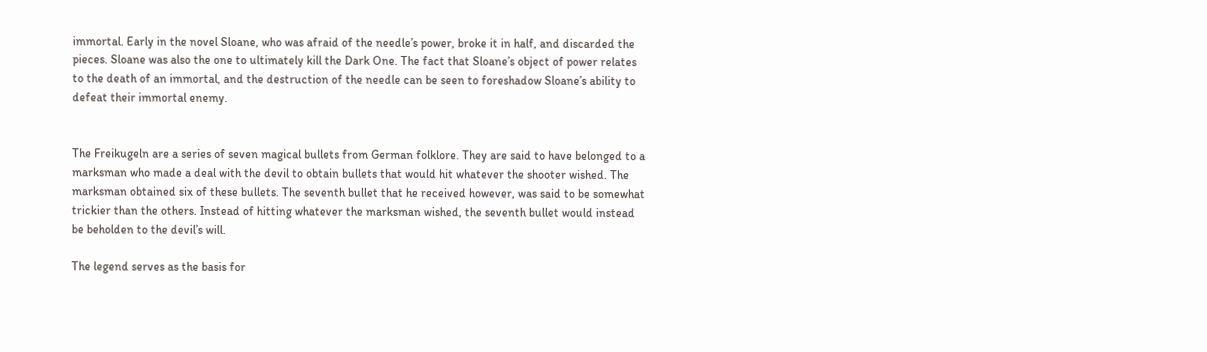immortal. Early in the novel Sloane, who was afraid of the needle’s power, broke it in half, and discarded the pieces. Sloane was also the one to ultimately kill the Dark One. The fact that Sloane’s object of power relates to the death of an immortal, and the destruction of the needle can be seen to foreshadow Sloane’s ability to defeat their immortal enemy.


The Freikugeln are a series of seven magical bullets from German folklore. They are said to have belonged to a marksman who made a deal with the devil to obtain bullets that would hit whatever the shooter wished. The marksman obtained six of these bullets. The seventh bullet that he received however, was said to be somewhat trickier than the others. Instead of hitting whatever the marksman wished, the seventh bullet would instead be beholden to the devil’s will.

The legend serves as the basis for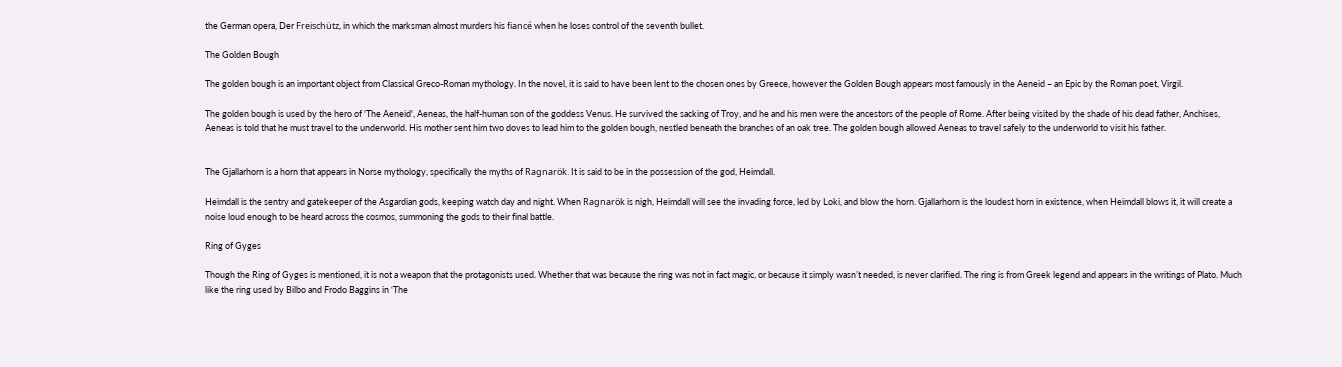the German opera, Der Freischütz, in which the marksman almost murders his fiancé when he loses control of the seventh bullet.

The Golden Bough

The golden bough is an important object from Classical Greco-Roman mythology. In the novel, it is said to have been lent to the chosen ones by Greece, however the Golden Bough appears most famously in the Aeneid – an Epic by the Roman poet, Virgil.

The golden bough is used by the hero of 'The Aeneid', Aeneas, the half-human son of the goddess Venus. He survived the sacking of Troy, and he and his men were the ancestors of the people of Rome. After being visited by the shade of his dead father, Anchises, Aeneas is told that he must travel to the underworld. His mother sent him two doves to lead him to the golden bough, nestled beneath the branches of an oak tree. The golden bough allowed Aeneas to travel safely to the underworld to visit his father.


The Gjallarhorn is a horn that appears in Norse mythology, specifically the myths of Ragnarök. It is said to be in the possession of the god, Heimdall.

Heimdall is the sentry and gatekeeper of the Asgardian gods, keeping watch day and night. When Ragnarök is nigh, Heimdall will see the invading force, led by Loki, and blow the horn. Gjallarhorn is the loudest horn in existence, when Heimdall blows it, it will create a noise loud enough to be heard across the cosmos, summoning the gods to their final battle.

Ring of Gyges

Though the Ring of Gyges is mentioned, it is not a weapon that the protagonists used. Whether that was because the ring was not in fact magic, or because it simply wasn’t needed, is never clarified. The ring is from Greek legend and appears in the writings of Plato. Much like the ring used by Bilbo and Frodo Baggins in ‘The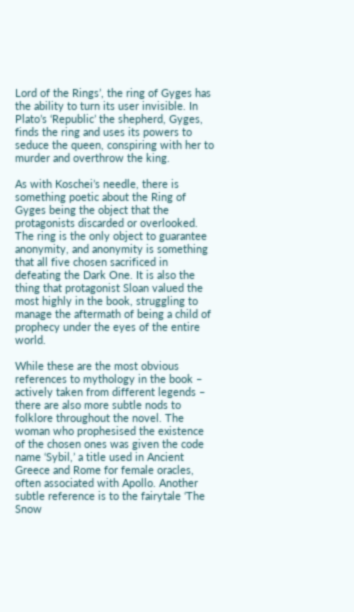Lord of the Rings’, the ring of Gyges has the ability to turn its user invisible. In Plato’s ‘Republic’ the shepherd, Gyges, finds the ring and uses its powers to seduce the queen, conspiring with her to murder and overthrow the king.

As with Koschei’s needle, there is something poetic about the Ring of Gyges being the object that the protagonists discarded or overlooked. The ring is the only object to guarantee anonymity, and anonymity is something that all five chosen sacrificed in defeating the Dark One. It is also the thing that protagonist Sloan valued the most highly in the book, struggling to manage the aftermath of being a child of prophecy under the eyes of the entire world.

While these are the most obvious references to mythology in the book – actively taken from different legends – there are also more subtle nods to folklore throughout the novel. The woman who prophesised the existence of the chosen ones was given the code name ‘Sybil,’ a title used in Ancient Greece and Rome for female oracles, often associated with Apollo. Another subtle reference is to the fairytale ‘The Snow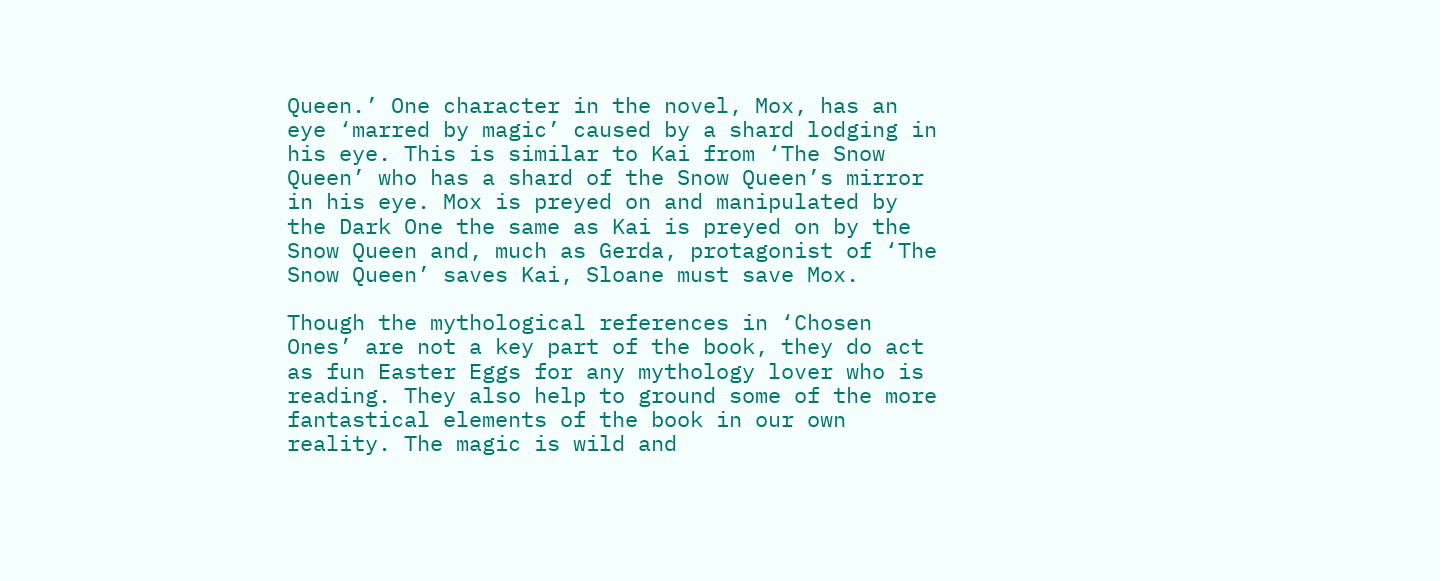Queen.’ One character in the novel, Mox, has an eye ‘marred by magic’ caused by a shard lodging in his eye. This is similar to Kai from ‘The Snow Queen’ who has a shard of the Snow Queen’s mirror in his eye. Mox is preyed on and manipulated by the Dark One the same as Kai is preyed on by the Snow Queen and, much as Gerda, protagonist of ‘The Snow Queen’ saves Kai, Sloane must save Mox.

Though the mythological references in ‘Chosen Ones’ are not a key part of the book, they do act as fun Easter Eggs for any mythology lover who is reading. They also help to ground some of the more fantastical elements of the book in our own reality. The magic is wild and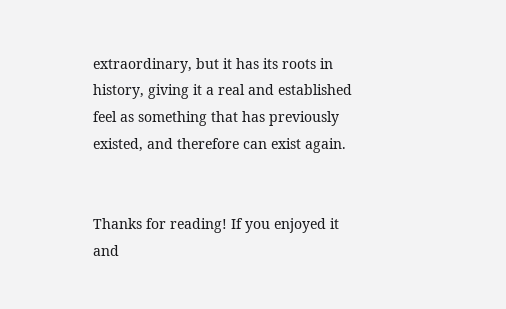extraordinary, but it has its roots in history, giving it a real and established feel as something that has previously existed, and therefore can exist again.


Thanks for reading! If you enjoyed it and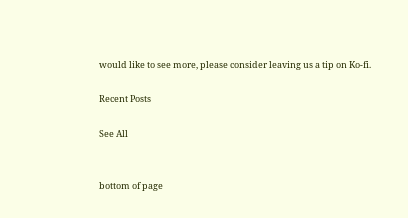would like to see more, please consider leaving us a tip on Ko-fi.

Recent Posts

See All


bottom of page